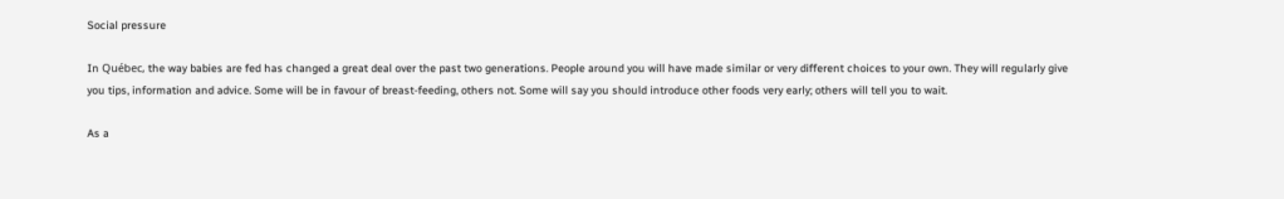Social pressure

In Québec, the way babies are fed has changed a great deal over the past two generations. People around you will have made similar or very different choices to your own. They will regularly give you tips, information and advice. Some will be in favour of breast-feeding, others not. Some will say you should introduce other foods very early; others will tell you to wait.

As a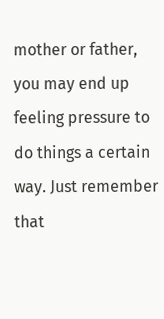mother or father, you may end up feeling pressure to do things a certain way. Just remember that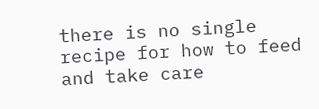there is no single recipe for how to feed and take care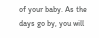of your baby. As the days go by, you will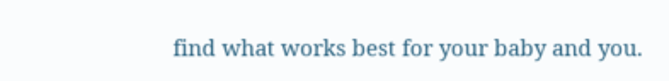find what works best for your baby and you.